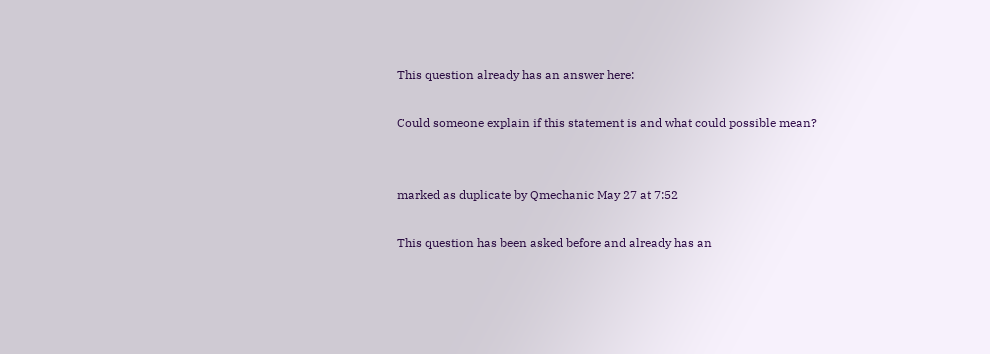This question already has an answer here:

Could someone explain if this statement is and what could possible mean?


marked as duplicate by Qmechanic May 27 at 7:52

This question has been asked before and already has an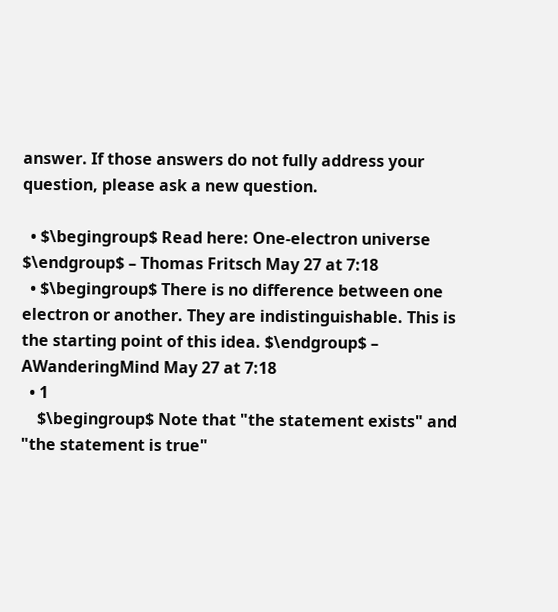answer. If those answers do not fully address your question, please ask a new question.

  • $\begingroup$ Read here: One-electron universe $\endgroup$ – Thomas Fritsch May 27 at 7:18
  • $\begingroup$ There is no difference between one electron or another. They are indistinguishable. This is the starting point of this idea. $\endgroup$ – AWanderingMind May 27 at 7:18
  • 1
    $\begingroup$ Note that "the statement exists" and "the statement is true"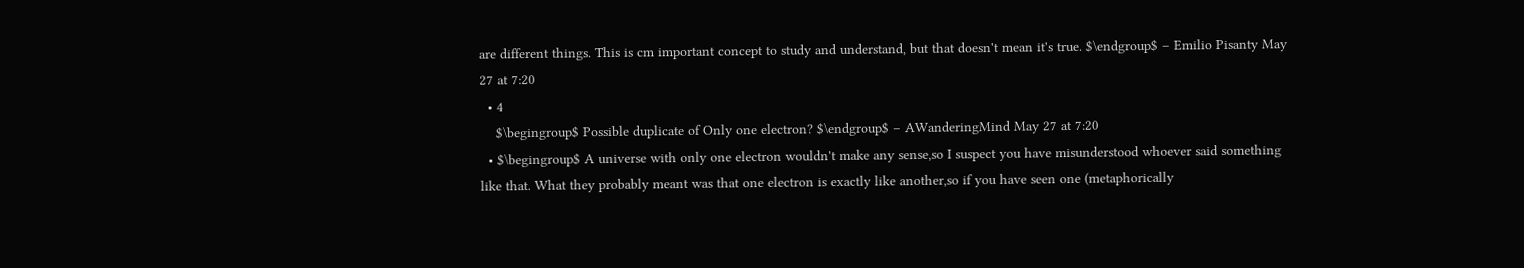are different things. This is cm important concept to study and understand, but that doesn't mean it's true. $\endgroup$ – Emilio Pisanty May 27 at 7:20
  • 4
    $\begingroup$ Possible duplicate of Only one electron? $\endgroup$ – AWanderingMind May 27 at 7:20
  • $\begingroup$ A universe with only one electron wouldn't make any sense,so I suspect you have misunderstood whoever said something like that. What they probably meant was that one electron is exactly like another,so if you have seen one (metaphorically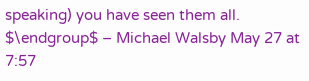speaking) you have seen them all. $\endgroup$ – Michael Walsby May 27 at 7:57